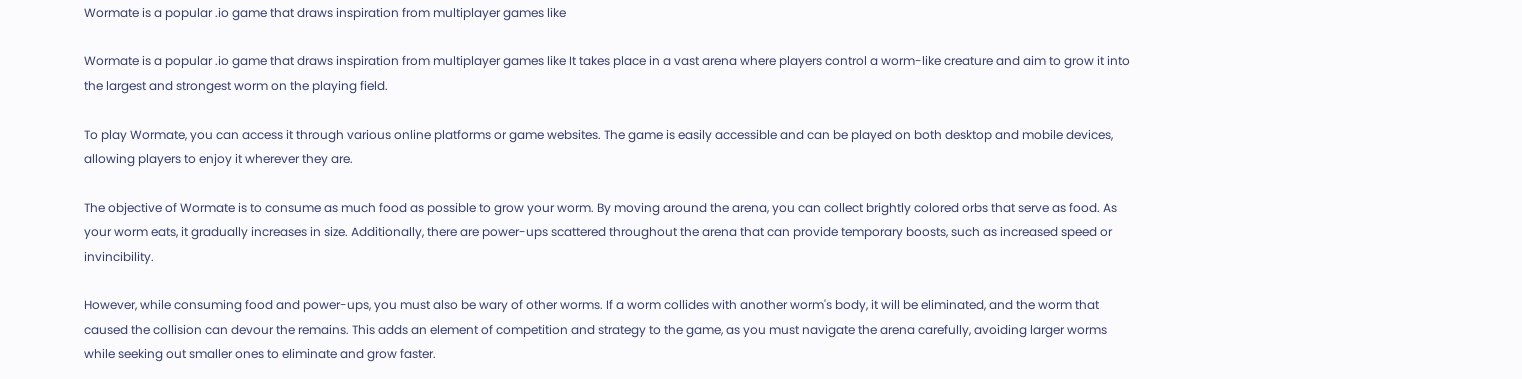Wormate is a popular .io game that draws inspiration from multiplayer games like

Wormate is a popular .io game that draws inspiration from multiplayer games like It takes place in a vast arena where players control a worm-like creature and aim to grow it into the largest and strongest worm on the playing field.

To play Wormate, you can access it through various online platforms or game websites. The game is easily accessible and can be played on both desktop and mobile devices, allowing players to enjoy it wherever they are.

The objective of Wormate is to consume as much food as possible to grow your worm. By moving around the arena, you can collect brightly colored orbs that serve as food. As your worm eats, it gradually increases in size. Additionally, there are power-ups scattered throughout the arena that can provide temporary boosts, such as increased speed or invincibility.

However, while consuming food and power-ups, you must also be wary of other worms. If a worm collides with another worm's body, it will be eliminated, and the worm that caused the collision can devour the remains. This adds an element of competition and strategy to the game, as you must navigate the arena carefully, avoiding larger worms while seeking out smaller ones to eliminate and grow faster.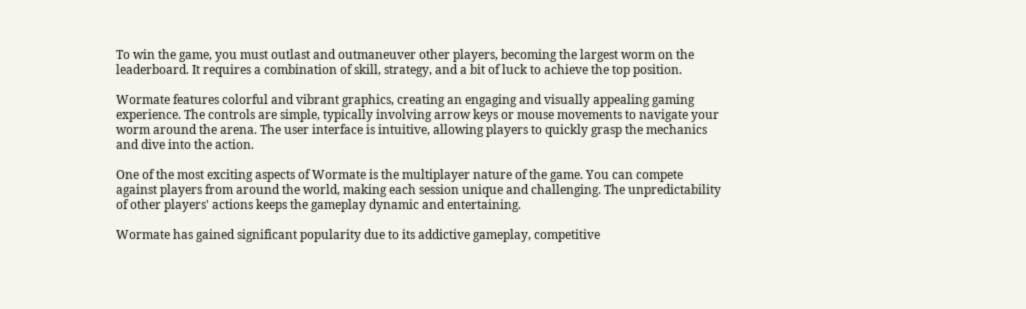To win the game, you must outlast and outmaneuver other players, becoming the largest worm on the leaderboard. It requires a combination of skill, strategy, and a bit of luck to achieve the top position.

Wormate features colorful and vibrant graphics, creating an engaging and visually appealing gaming experience. The controls are simple, typically involving arrow keys or mouse movements to navigate your worm around the arena. The user interface is intuitive, allowing players to quickly grasp the mechanics and dive into the action.

One of the most exciting aspects of Wormate is the multiplayer nature of the game. You can compete against players from around the world, making each session unique and challenging. The unpredictability of other players' actions keeps the gameplay dynamic and entertaining.

Wormate has gained significant popularity due to its addictive gameplay, competitive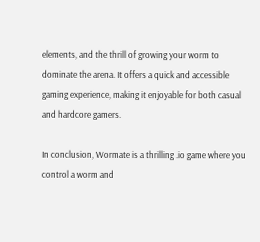elements, and the thrill of growing your worm to dominate the arena. It offers a quick and accessible gaming experience, making it enjoyable for both casual and hardcore gamers.

In conclusion, Wormate is a thrilling .io game where you control a worm and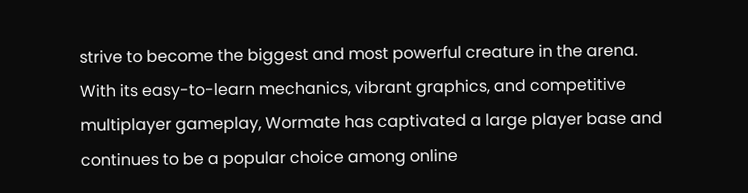strive to become the biggest and most powerful creature in the arena. With its easy-to-learn mechanics, vibrant graphics, and competitive multiplayer gameplay, Wormate has captivated a large player base and continues to be a popular choice among online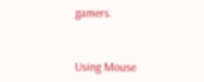gamers.


Using Mouse